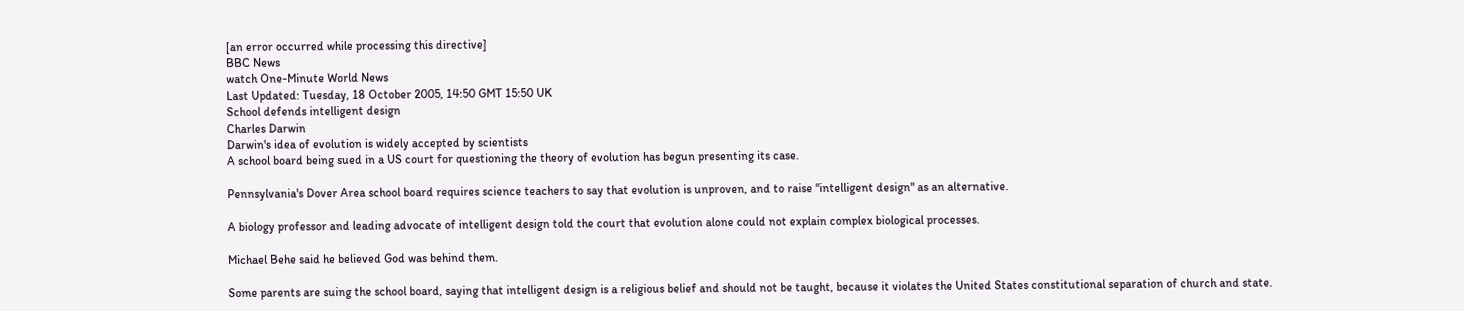[an error occurred while processing this directive]
BBC News
watch One-Minute World News
Last Updated: Tuesday, 18 October 2005, 14:50 GMT 15:50 UK
School defends intelligent design
Charles Darwin
Darwin's idea of evolution is widely accepted by scientists
A school board being sued in a US court for questioning the theory of evolution has begun presenting its case.

Pennsylvania's Dover Area school board requires science teachers to say that evolution is unproven, and to raise "intelligent design" as an alternative.

A biology professor and leading advocate of intelligent design told the court that evolution alone could not explain complex biological processes.

Michael Behe said he believed God was behind them.

Some parents are suing the school board, saying that intelligent design is a religious belief and should not be taught, because it violates the United States constitutional separation of church and state.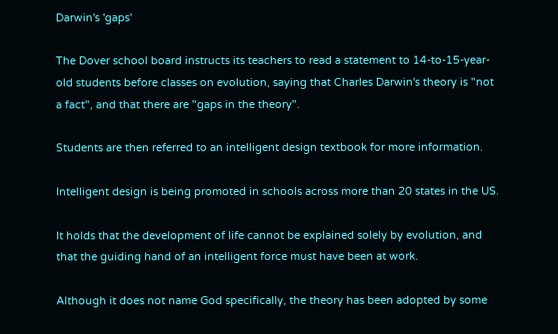Darwin's 'gaps'

The Dover school board instructs its teachers to read a statement to 14-to-15-year-old students before classes on evolution, saying that Charles Darwin's theory is "not a fact", and that there are "gaps in the theory".

Students are then referred to an intelligent design textbook for more information.

Intelligent design is being promoted in schools across more than 20 states in the US.

It holds that the development of life cannot be explained solely by evolution, and that the guiding hand of an intelligent force must have been at work.

Although it does not name God specifically, the theory has been adopted by some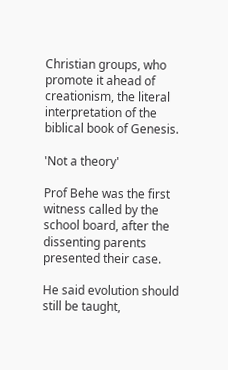Christian groups, who promote it ahead of creationism, the literal interpretation of the biblical book of Genesis.

'Not a theory'

Prof Behe was the first witness called by the school board, after the dissenting parents presented their case.

He said evolution should still be taught,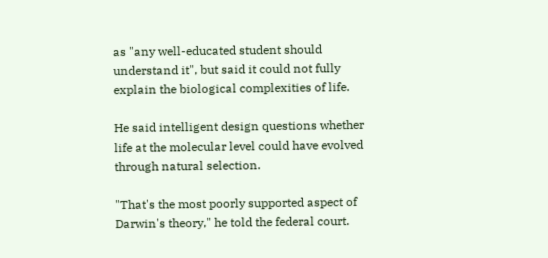as "any well-educated student should understand it", but said it could not fully explain the biological complexities of life.

He said intelligent design questions whether life at the molecular level could have evolved through natural selection.

"That's the most poorly supported aspect of Darwin's theory," he told the federal court.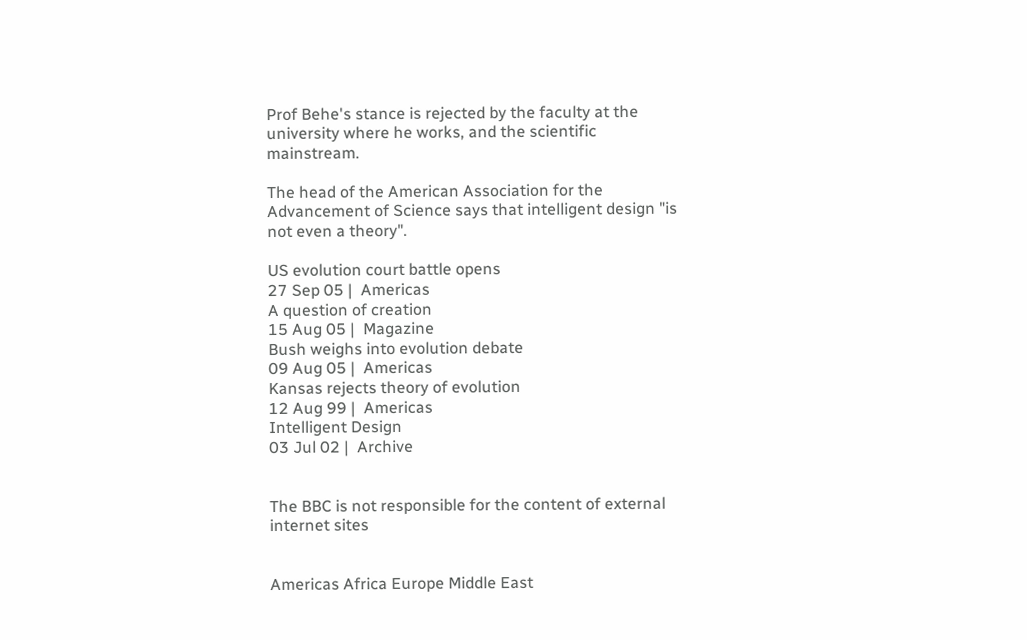Prof Behe's stance is rejected by the faculty at the university where he works, and the scientific mainstream.

The head of the American Association for the Advancement of Science says that intelligent design "is not even a theory".

US evolution court battle opens
27 Sep 05 |  Americas
A question of creation
15 Aug 05 |  Magazine
Bush weighs into evolution debate
09 Aug 05 |  Americas
Kansas rejects theory of evolution
12 Aug 99 |  Americas
Intelligent Design
03 Jul 02 |  Archive


The BBC is not responsible for the content of external internet sites


Americas Africa Europe Middle East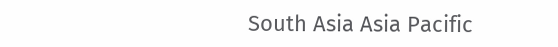South Asia Asia Pacific